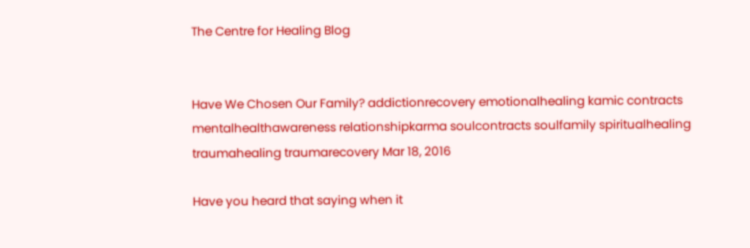The Centre for Healing Blog


Have We Chosen Our Family? addictionrecovery emotionalhealing kamic contracts mentalhealthawareness relationshipkarma soulcontracts soulfamily spiritualhealing traumahealing traumarecovery Mar 18, 2016

Have you heard that saying when it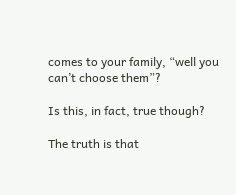comes to your family, “well you can’t choose them”?

Is this, in fact, true though?

The truth is that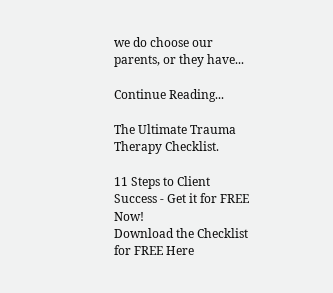we do choose our parents, or they have...

Continue Reading...

The Ultimate Trauma Therapy Checklist.

11 Steps to Client Success - Get it for FREE Now!
Download the Checklist for FREE Here